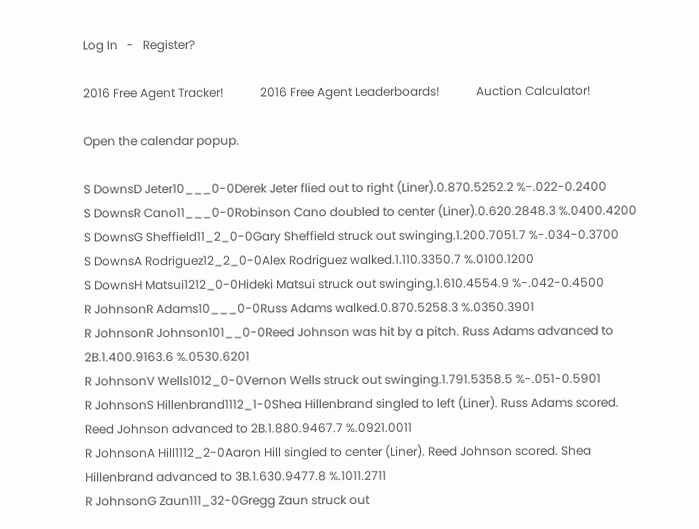Log In   -   Register?

2016 Free Agent Tracker!            2016 Free Agent Leaderboards!            Auction Calculator!

Open the calendar popup.

S DownsD Jeter10___0-0Derek Jeter flied out to right (Liner).0.870.5252.2 %-.022-0.2400
S DownsR Cano11___0-0Robinson Cano doubled to center (Liner).0.620.2848.3 %.0400.4200
S DownsG Sheffield11_2_0-0Gary Sheffield struck out swinging.1.200.7051.7 %-.034-0.3700
S DownsA Rodriguez12_2_0-0Alex Rodriguez walked.1.110.3350.7 %.0100.1200
S DownsH Matsui1212_0-0Hideki Matsui struck out swinging.1.610.4554.9 %-.042-0.4500
R JohnsonR Adams10___0-0Russ Adams walked.0.870.5258.3 %.0350.3901
R JohnsonR Johnson101__0-0Reed Johnson was hit by a pitch. Russ Adams advanced to 2B.1.400.9163.6 %.0530.6201
R JohnsonV Wells1012_0-0Vernon Wells struck out swinging.1.791.5358.5 %-.051-0.5901
R JohnsonS Hillenbrand1112_1-0Shea Hillenbrand singled to left (Liner). Russ Adams scored. Reed Johnson advanced to 2B.1.880.9467.7 %.0921.0011
R JohnsonA Hill1112_2-0Aaron Hill singled to center (Liner). Reed Johnson scored. Shea Hillenbrand advanced to 3B.1.630.9477.8 %.1011.2711
R JohnsonG Zaun111_32-0Gregg Zaun struck out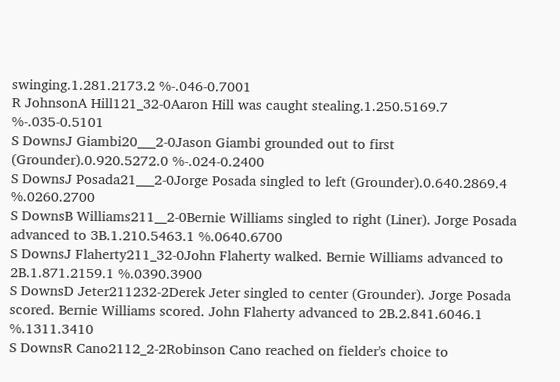swinging.1.281.2173.2 %-.046-0.7001
R JohnsonA Hill121_32-0Aaron Hill was caught stealing.1.250.5169.7 %-.035-0.5101
S DownsJ Giambi20___2-0Jason Giambi grounded out to first (Grounder).0.920.5272.0 %-.024-0.2400
S DownsJ Posada21___2-0Jorge Posada singled to left (Grounder).0.640.2869.4 %.0260.2700
S DownsB Williams211__2-0Bernie Williams singled to right (Liner). Jorge Posada advanced to 3B.1.210.5463.1 %.0640.6700
S DownsJ Flaherty211_32-0John Flaherty walked. Bernie Williams advanced to 2B.1.871.2159.1 %.0390.3900
S DownsD Jeter211232-2Derek Jeter singled to center (Grounder). Jorge Posada scored. Bernie Williams scored. John Flaherty advanced to 2B.2.841.6046.1 %.1311.3410
S DownsR Cano2112_2-2Robinson Cano reached on fielder's choice to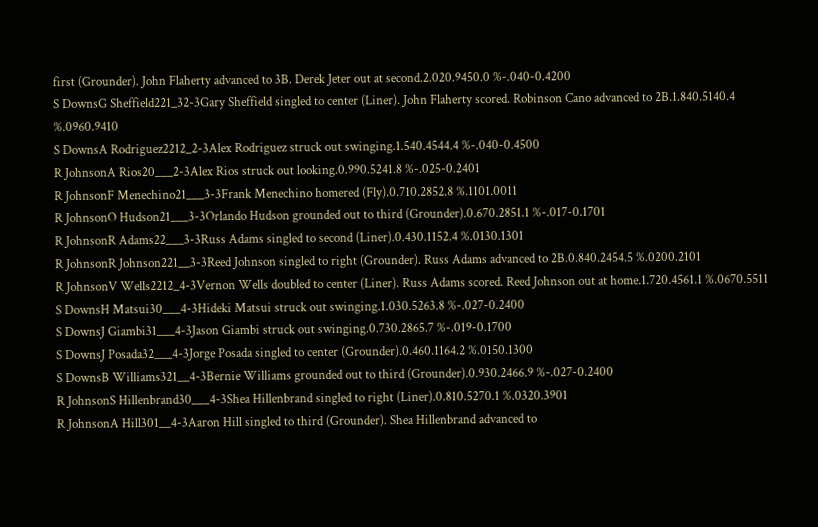first (Grounder). John Flaherty advanced to 3B. Derek Jeter out at second.2.020.9450.0 %-.040-0.4200
S DownsG Sheffield221_32-3Gary Sheffield singled to center (Liner). John Flaherty scored. Robinson Cano advanced to 2B.1.840.5140.4 %.0960.9410
S DownsA Rodriguez2212_2-3Alex Rodriguez struck out swinging.1.540.4544.4 %-.040-0.4500
R JohnsonA Rios20___2-3Alex Rios struck out looking.0.990.5241.8 %-.025-0.2401
R JohnsonF Menechino21___3-3Frank Menechino homered (Fly).0.710.2852.8 %.1101.0011
R JohnsonO Hudson21___3-3Orlando Hudson grounded out to third (Grounder).0.670.2851.1 %-.017-0.1701
R JohnsonR Adams22___3-3Russ Adams singled to second (Liner).0.430.1152.4 %.0130.1301
R JohnsonR Johnson221__3-3Reed Johnson singled to right (Grounder). Russ Adams advanced to 2B.0.840.2454.5 %.0200.2101
R JohnsonV Wells2212_4-3Vernon Wells doubled to center (Liner). Russ Adams scored. Reed Johnson out at home.1.720.4561.1 %.0670.5511
S DownsH Matsui30___4-3Hideki Matsui struck out swinging.1.030.5263.8 %-.027-0.2400
S DownsJ Giambi31___4-3Jason Giambi struck out swinging.0.730.2865.7 %-.019-0.1700
S DownsJ Posada32___4-3Jorge Posada singled to center (Grounder).0.460.1164.2 %.0150.1300
S DownsB Williams321__4-3Bernie Williams grounded out to third (Grounder).0.930.2466.9 %-.027-0.2400
R JohnsonS Hillenbrand30___4-3Shea Hillenbrand singled to right (Liner).0.810.5270.1 %.0320.3901
R JohnsonA Hill301__4-3Aaron Hill singled to third (Grounder). Shea Hillenbrand advanced to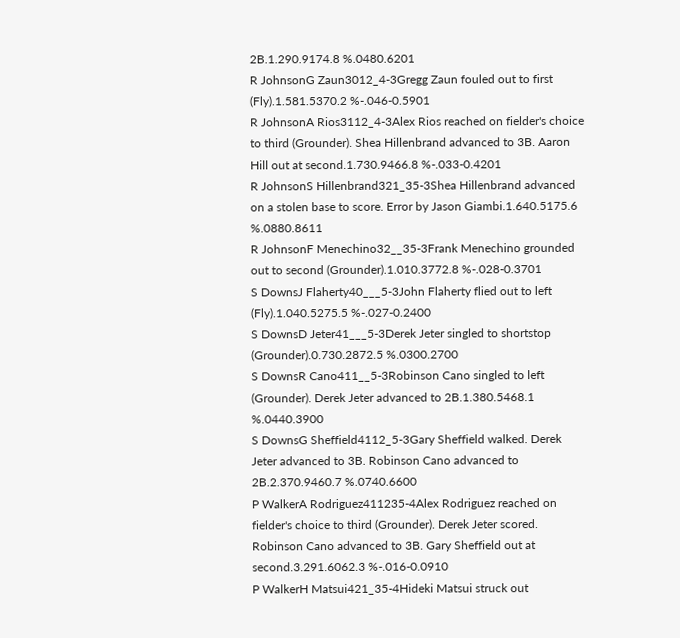2B.1.290.9174.8 %.0480.6201
R JohnsonG Zaun3012_4-3Gregg Zaun fouled out to first (Fly).1.581.5370.2 %-.046-0.5901
R JohnsonA Rios3112_4-3Alex Rios reached on fielder's choice to third (Grounder). Shea Hillenbrand advanced to 3B. Aaron Hill out at second.1.730.9466.8 %-.033-0.4201
R JohnsonS Hillenbrand321_35-3Shea Hillenbrand advanced on a stolen base to score. Error by Jason Giambi.1.640.5175.6 %.0880.8611
R JohnsonF Menechino32__35-3Frank Menechino grounded out to second (Grounder).1.010.3772.8 %-.028-0.3701
S DownsJ Flaherty40___5-3John Flaherty flied out to left (Fly).1.040.5275.5 %-.027-0.2400
S DownsD Jeter41___5-3Derek Jeter singled to shortstop (Grounder).0.730.2872.5 %.0300.2700
S DownsR Cano411__5-3Robinson Cano singled to left (Grounder). Derek Jeter advanced to 2B.1.380.5468.1 %.0440.3900
S DownsG Sheffield4112_5-3Gary Sheffield walked. Derek Jeter advanced to 3B. Robinson Cano advanced to 2B.2.370.9460.7 %.0740.6600
P WalkerA Rodriguez411235-4Alex Rodriguez reached on fielder's choice to third (Grounder). Derek Jeter scored. Robinson Cano advanced to 3B. Gary Sheffield out at second.3.291.6062.3 %-.016-0.0910
P WalkerH Matsui421_35-4Hideki Matsui struck out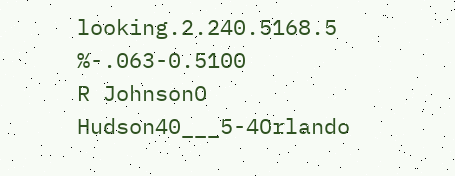looking.2.240.5168.5 %-.063-0.5100
R JohnsonO Hudson40___5-4Orlando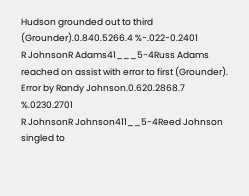Hudson grounded out to third (Grounder).0.840.5266.4 %-.022-0.2401
R JohnsonR Adams41___5-4Russ Adams reached on assist with error to first (Grounder). Error by Randy Johnson.0.620.2868.7 %.0230.2701
R JohnsonR Johnson411__5-4Reed Johnson singled to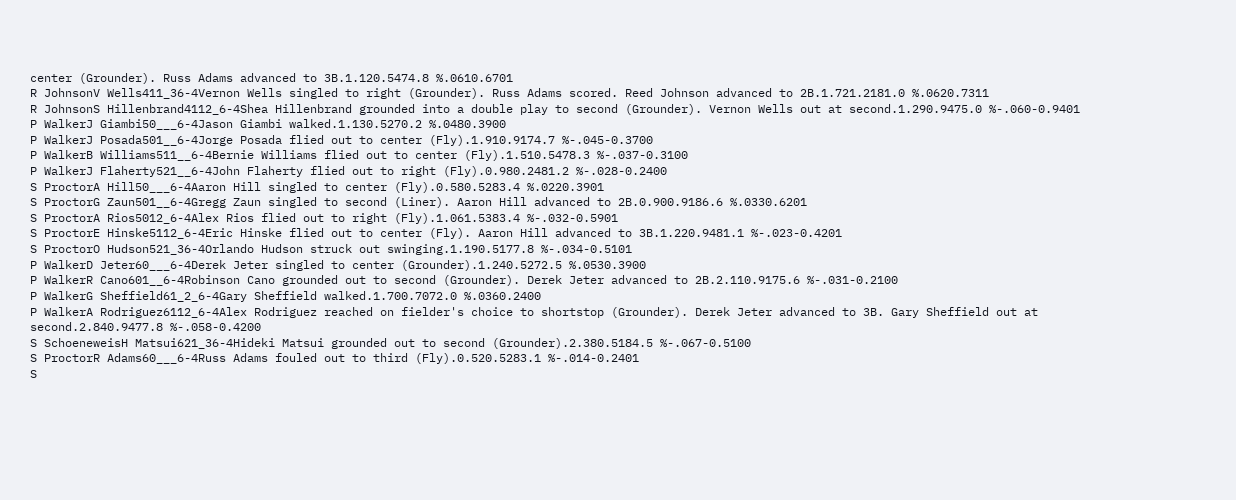center (Grounder). Russ Adams advanced to 3B.1.120.5474.8 %.0610.6701
R JohnsonV Wells411_36-4Vernon Wells singled to right (Grounder). Russ Adams scored. Reed Johnson advanced to 2B.1.721.2181.0 %.0620.7311
R JohnsonS Hillenbrand4112_6-4Shea Hillenbrand grounded into a double play to second (Grounder). Vernon Wells out at second.1.290.9475.0 %-.060-0.9401
P WalkerJ Giambi50___6-4Jason Giambi walked.1.130.5270.2 %.0480.3900
P WalkerJ Posada501__6-4Jorge Posada flied out to center (Fly).1.910.9174.7 %-.045-0.3700
P WalkerB Williams511__6-4Bernie Williams flied out to center (Fly).1.510.5478.3 %-.037-0.3100
P WalkerJ Flaherty521__6-4John Flaherty flied out to right (Fly).0.980.2481.2 %-.028-0.2400
S ProctorA Hill50___6-4Aaron Hill singled to center (Fly).0.580.5283.4 %.0220.3901
S ProctorG Zaun501__6-4Gregg Zaun singled to second (Liner). Aaron Hill advanced to 2B.0.900.9186.6 %.0330.6201
S ProctorA Rios5012_6-4Alex Rios flied out to right (Fly).1.061.5383.4 %-.032-0.5901
S ProctorE Hinske5112_6-4Eric Hinske flied out to center (Fly). Aaron Hill advanced to 3B.1.220.9481.1 %-.023-0.4201
S ProctorO Hudson521_36-4Orlando Hudson struck out swinging.1.190.5177.8 %-.034-0.5101
P WalkerD Jeter60___6-4Derek Jeter singled to center (Grounder).1.240.5272.5 %.0530.3900
P WalkerR Cano601__6-4Robinson Cano grounded out to second (Grounder). Derek Jeter advanced to 2B.2.110.9175.6 %-.031-0.2100
P WalkerG Sheffield61_2_6-4Gary Sheffield walked.1.700.7072.0 %.0360.2400
P WalkerA Rodriguez6112_6-4Alex Rodriguez reached on fielder's choice to shortstop (Grounder). Derek Jeter advanced to 3B. Gary Sheffield out at second.2.840.9477.8 %-.058-0.4200
S SchoeneweisH Matsui621_36-4Hideki Matsui grounded out to second (Grounder).2.380.5184.5 %-.067-0.5100
S ProctorR Adams60___6-4Russ Adams fouled out to third (Fly).0.520.5283.1 %-.014-0.2401
S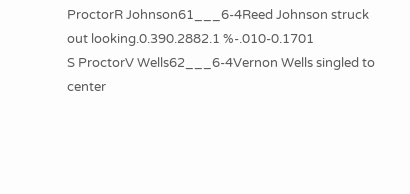ProctorR Johnson61___6-4Reed Johnson struck out looking.0.390.2882.1 %-.010-0.1701
S ProctorV Wells62___6-4Vernon Wells singled to center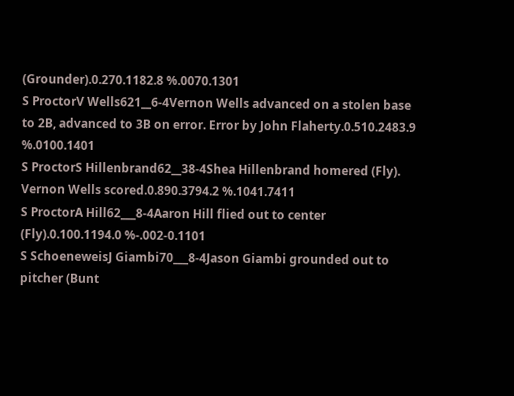(Grounder).0.270.1182.8 %.0070.1301
S ProctorV Wells621__6-4Vernon Wells advanced on a stolen base to 2B, advanced to 3B on error. Error by John Flaherty.0.510.2483.9 %.0100.1401
S ProctorS Hillenbrand62__38-4Shea Hillenbrand homered (Fly). Vernon Wells scored.0.890.3794.2 %.1041.7411
S ProctorA Hill62___8-4Aaron Hill flied out to center (Fly).0.100.1194.0 %-.002-0.1101
S SchoeneweisJ Giambi70___8-4Jason Giambi grounded out to pitcher (Bunt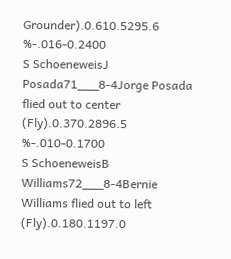Grounder).0.610.5295.6 %-.016-0.2400
S SchoeneweisJ Posada71___8-4Jorge Posada flied out to center (Fly).0.370.2896.5 %-.010-0.1700
S SchoeneweisB Williams72___8-4Bernie Williams flied out to left (Fly).0.180.1197.0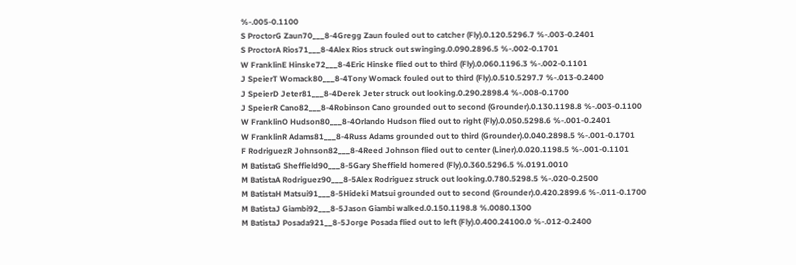%-.005-0.1100
S ProctorG Zaun70___8-4Gregg Zaun fouled out to catcher (Fly).0.120.5296.7 %-.003-0.2401
S ProctorA Rios71___8-4Alex Rios struck out swinging.0.090.2896.5 %-.002-0.1701
W FranklinE Hinske72___8-4Eric Hinske flied out to third (Fly).0.060.1196.3 %-.002-0.1101
J SpeierT Womack80___8-4Tony Womack fouled out to third (Fly).0.510.5297.7 %-.013-0.2400
J SpeierD Jeter81___8-4Derek Jeter struck out looking.0.290.2898.4 %-.008-0.1700
J SpeierR Cano82___8-4Robinson Cano grounded out to second (Grounder).0.130.1198.8 %-.003-0.1100
W FranklinO Hudson80___8-4Orlando Hudson flied out to right (Fly).0.050.5298.6 %-.001-0.2401
W FranklinR Adams81___8-4Russ Adams grounded out to third (Grounder).0.040.2898.5 %-.001-0.1701
F RodriguezR Johnson82___8-4Reed Johnson flied out to center (Liner).0.020.1198.5 %-.001-0.1101
M BatistaG Sheffield90___8-5Gary Sheffield homered (Fly).0.360.5296.5 %.0191.0010
M BatistaA Rodriguez90___8-5Alex Rodriguez struck out looking.0.780.5298.5 %-.020-0.2500
M BatistaH Matsui91___8-5Hideki Matsui grounded out to second (Grounder).0.420.2899.6 %-.011-0.1700
M BatistaJ Giambi92___8-5Jason Giambi walked.0.150.1198.8 %.0080.1300
M BatistaJ Posada921__8-5Jorge Posada flied out to left (Fly).0.400.24100.0 %-.012-0.2400